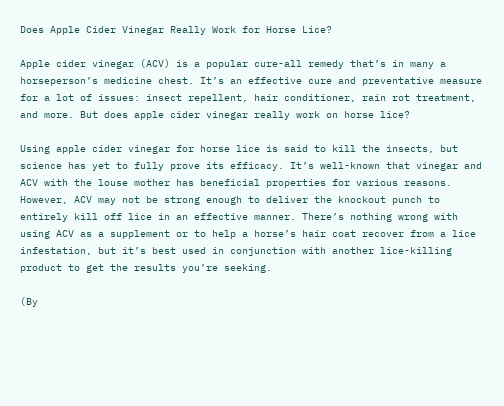Does Apple Cider Vinegar Really Work for Horse Lice?

Apple cider vinegar (ACV) is a popular cure-all remedy that’s in many a horseperson’s medicine chest. It’s an effective cure and preventative measure for a lot of issues: insect repellent, hair conditioner, rain rot treatment, and more. But does apple cider vinegar really work on horse lice?

Using apple cider vinegar for horse lice is said to kill the insects, but science has yet to fully prove its efficacy. It’s well-known that vinegar and ACV with the louse mother has beneficial properties for various reasons. However, ACV may not be strong enough to deliver the knockout punch to entirely kill off lice in an effective manner. There’s nothing wrong with using ACV as a supplement or to help a horse’s hair coat recover from a lice infestation, but it’s best used in conjunction with another lice-killing product to get the results you’re seeking.

(By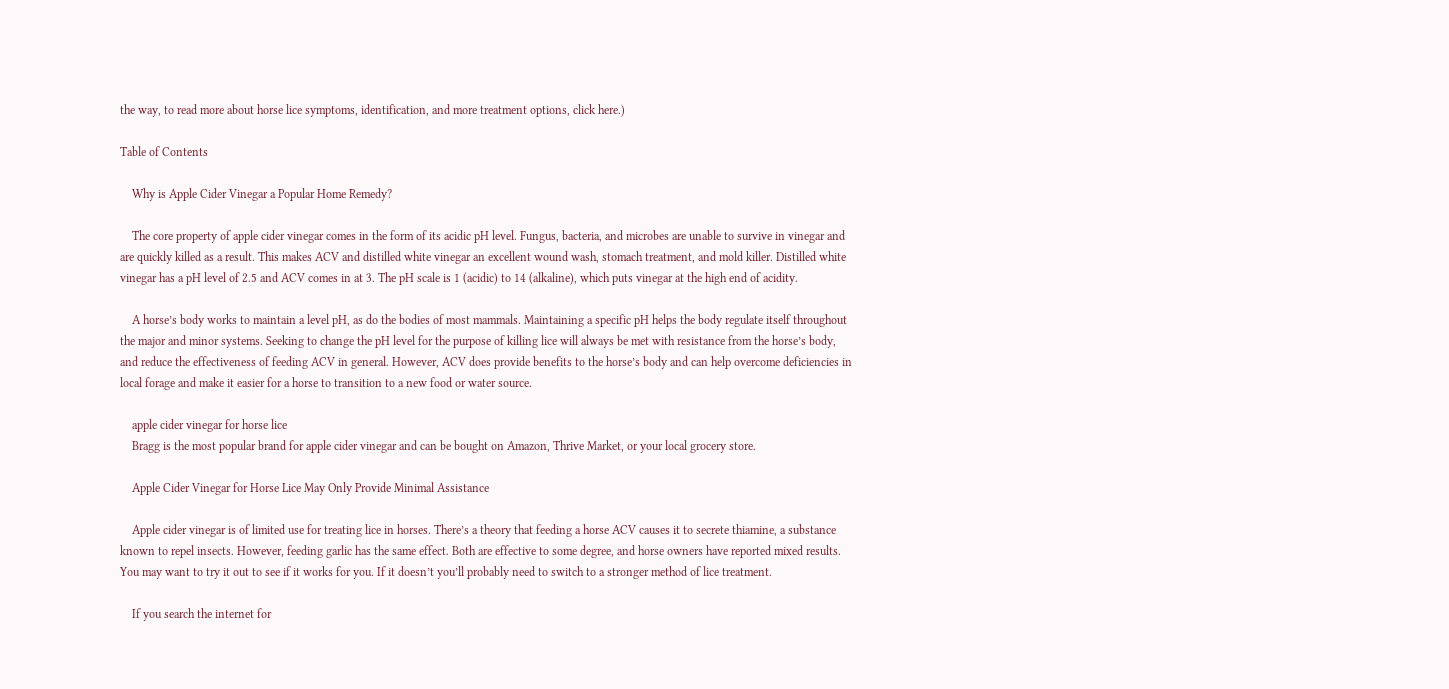the way, to read more about horse lice symptoms, identification, and more treatment options, click here.)

Table of Contents

    Why is Apple Cider Vinegar a Popular Home Remedy?

    The core property of apple cider vinegar comes in the form of its acidic pH level. Fungus, bacteria, and microbes are unable to survive in vinegar and are quickly killed as a result. This makes ACV and distilled white vinegar an excellent wound wash, stomach treatment, and mold killer. Distilled white vinegar has a pH level of 2.5 and ACV comes in at 3. The pH scale is 1 (acidic) to 14 (alkaline), which puts vinegar at the high end of acidity.

    A horse’s body works to maintain a level pH, as do the bodies of most mammals. Maintaining a specific pH helps the body regulate itself throughout the major and minor systems. Seeking to change the pH level for the purpose of killing lice will always be met with resistance from the horse’s body, and reduce the effectiveness of feeding ACV in general. However, ACV does provide benefits to the horse’s body and can help overcome deficiencies in local forage and make it easier for a horse to transition to a new food or water source.

    apple cider vinegar for horse lice
    Bragg is the most popular brand for apple cider vinegar and can be bought on Amazon, Thrive Market, or your local grocery store.

    Apple Cider Vinegar for Horse Lice May Only Provide Minimal Assistance

    Apple cider vinegar is of limited use for treating lice in horses. There’s a theory that feeding a horse ACV causes it to secrete thiamine, a substance known to repel insects. However, feeding garlic has the same effect. Both are effective to some degree, and horse owners have reported mixed results. You may want to try it out to see if it works for you. If it doesn’t you’ll probably need to switch to a stronger method of lice treatment.

    If you search the internet for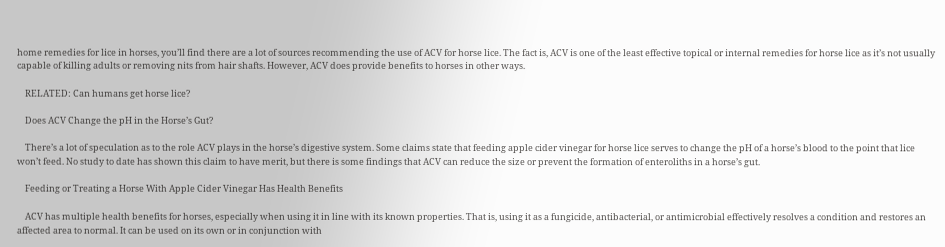home remedies for lice in horses, you’ll find there are a lot of sources recommending the use of ACV for horse lice. The fact is, ACV is one of the least effective topical or internal remedies for horse lice as it’s not usually capable of killing adults or removing nits from hair shafts. However, ACV does provide benefits to horses in other ways.

    RELATED: Can humans get horse lice?

    Does ACV Change the pH in the Horse’s Gut?

    There’s a lot of speculation as to the role ACV plays in the horse’s digestive system. Some claims state that feeding apple cider vinegar for horse lice serves to change the pH of a horse’s blood to the point that lice won’t feed. No study to date has shown this claim to have merit, but there is some findings that ACV can reduce the size or prevent the formation of enteroliths in a horse’s gut.

    Feeding or Treating a Horse With Apple Cider Vinegar Has Health Benefits

    ACV has multiple health benefits for horses, especially when using it in line with its known properties. That is, using it as a fungicide, antibacterial, or antimicrobial effectively resolves a condition and restores an affected area to normal. It can be used on its own or in conjunction with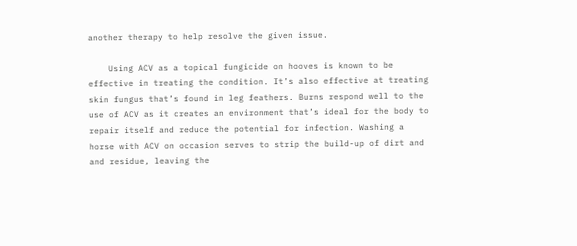another therapy to help resolve the given issue.

    Using ACV as a topical fungicide on hooves is known to be effective in treating the condition. It’s also effective at treating skin fungus that’s found in leg feathers. Burns respond well to the use of ACV as it creates an environment that’s ideal for the body to repair itself and reduce the potential for infection. Washing a horse with ACV on occasion serves to strip the build-up of dirt and and residue, leaving the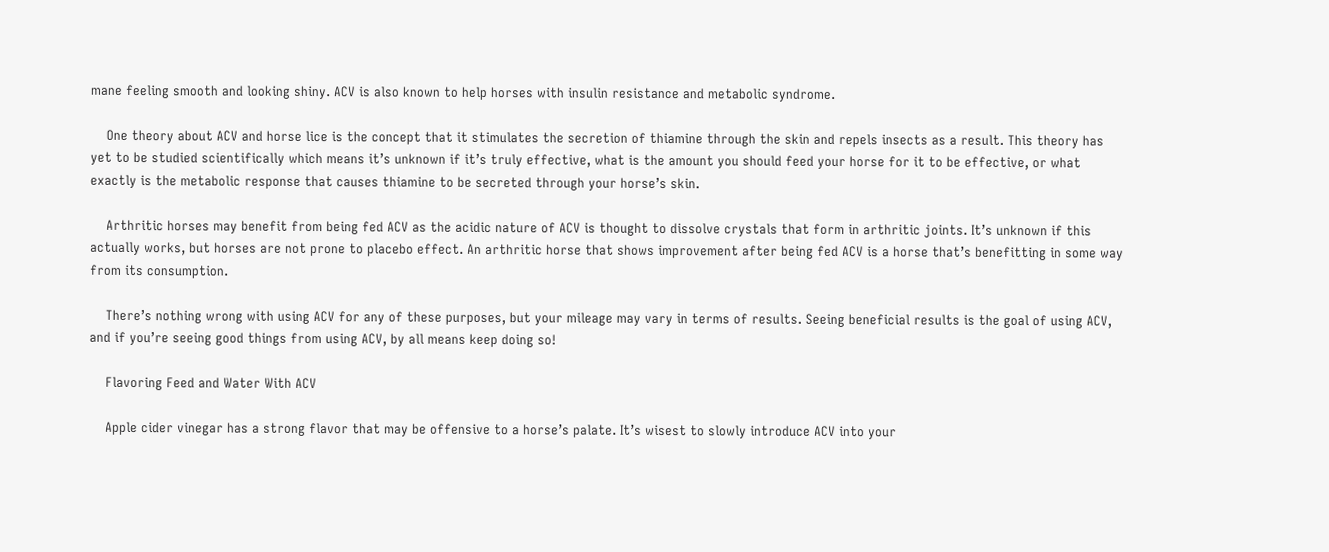mane feeling smooth and looking shiny. ACV is also known to help horses with insulin resistance and metabolic syndrome.

    One theory about ACV and horse lice is the concept that it stimulates the secretion of thiamine through the skin and repels insects as a result. This theory has yet to be studied scientifically which means it’s unknown if it’s truly effective, what is the amount you should feed your horse for it to be effective, or what exactly is the metabolic response that causes thiamine to be secreted through your horse’s skin.

    Arthritic horses may benefit from being fed ACV as the acidic nature of ACV is thought to dissolve crystals that form in arthritic joints. It’s unknown if this actually works, but horses are not prone to placebo effect. An arthritic horse that shows improvement after being fed ACV is a horse that’s benefitting in some way from its consumption.

    There’s nothing wrong with using ACV for any of these purposes, but your mileage may vary in terms of results. Seeing beneficial results is the goal of using ACV, and if you’re seeing good things from using ACV, by all means keep doing so!

    Flavoring Feed and Water With ACV

    Apple cider vinegar has a strong flavor that may be offensive to a horse’s palate. It’s wisest to slowly introduce ACV into your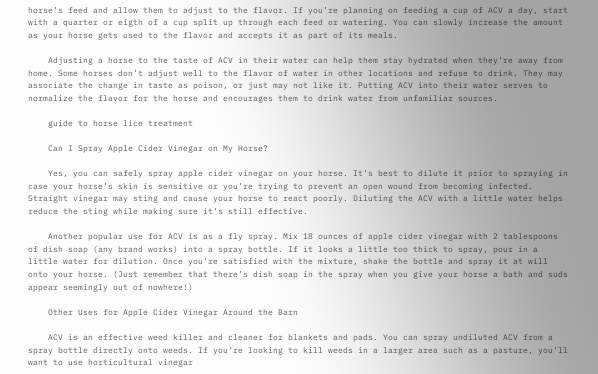horse’s feed and allow them to adjust to the flavor. If you’re planning on feeding a cup of ACV a day, start with a quarter or eigth of a cup split up through each feed or watering. You can slowly increase the amount as your horse gets used to the flavor and accepts it as part of its meals.

    Adjusting a horse to the taste of ACV in their water can help them stay hydrated when they’re away from home. Some horses don’t adjust well to the flavor of water in other locations and refuse to drink. They may associate the change in taste as poison, or just may not like it. Putting ACV into their water serves to normalize the flavor for the horse and encourages them to drink water from unfamiliar sources.

    guide to horse lice treatment

    Can I Spray Apple Cider Vinegar on My Horse?

    Yes, you can safely spray apple cider vinegar on your horse. It’s best to dilute it prior to spraying in case your horse’s skin is sensitive or you’re trying to prevent an open wound from becoming infected. Straight vinegar may sting and cause your horse to react poorly. Diluting the ACV with a little water helps reduce the sting while making sure it’s still effective.

    Another popular use for ACV is as a fly spray. Mix 18 ounces of apple cider vinegar with 2 tablespoons of dish soap (any brand works) into a spray bottle. If it looks a little too thick to spray, pour in a little water for dilution. Once you’re satisfied with the mixture, shake the bottle and spray it at will onto your horse. (Just remember that there’s dish soap in the spray when you give your horse a bath and suds appear seemingly out of nowhere!)

    Other Uses for Apple Cider Vinegar Around the Barn

    ACV is an effective weed killer and cleaner for blankets and pads. You can spray undiluted ACV from a spray bottle directly onto weeds. If you’re looking to kill weeds in a larger area such as a pasture, you’ll want to use horticultural vinegar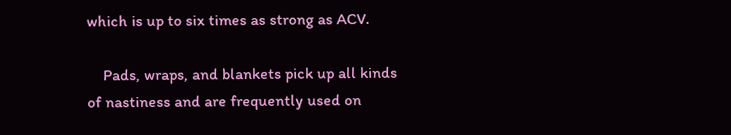which is up to six times as strong as ACV.

    Pads, wraps, and blankets pick up all kinds of nastiness and are frequently used on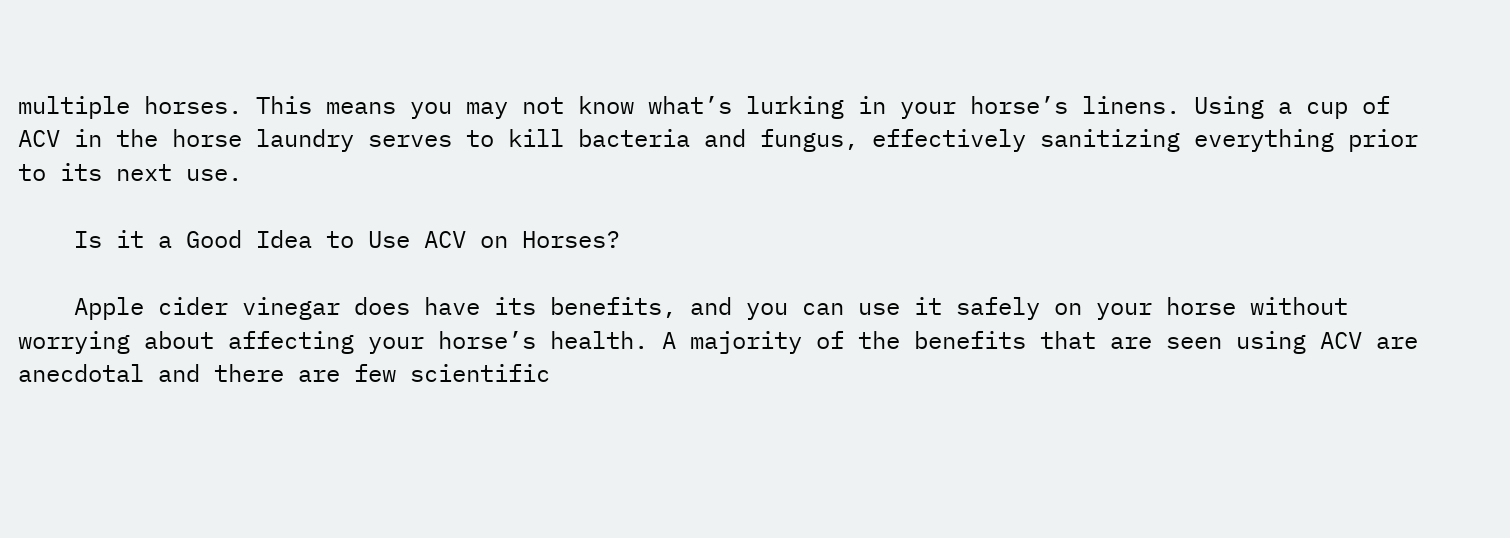multiple horses. This means you may not know what’s lurking in your horse’s linens. Using a cup of ACV in the horse laundry serves to kill bacteria and fungus, effectively sanitizing everything prior to its next use.

    Is it a Good Idea to Use ACV on Horses?

    Apple cider vinegar does have its benefits, and you can use it safely on your horse without worrying about affecting your horse’s health. A majority of the benefits that are seen using ACV are anecdotal and there are few scientific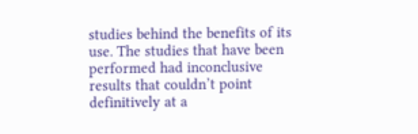studies behind the benefits of its use. The studies that have been performed had inconclusive results that couldn’t point definitively at a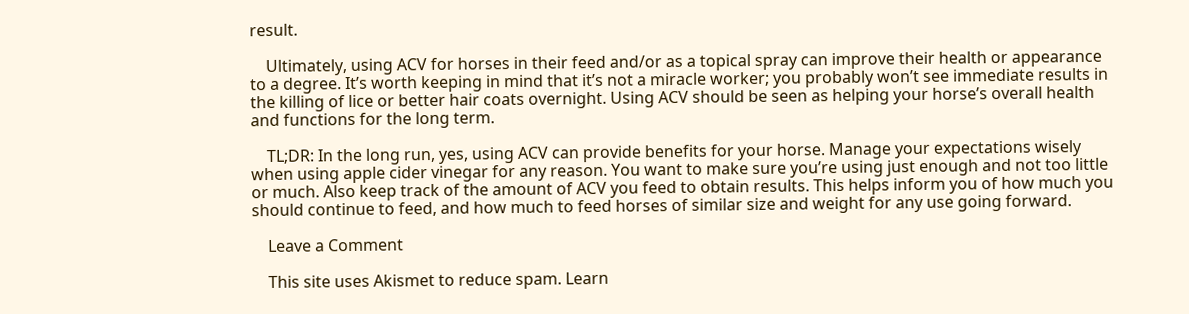result.

    Ultimately, using ACV for horses in their feed and/or as a topical spray can improve their health or appearance to a degree. It’s worth keeping in mind that it’s not a miracle worker; you probably won’t see immediate results in the killing of lice or better hair coats overnight. Using ACV should be seen as helping your horse’s overall health and functions for the long term.

    TL;DR: In the long run, yes, using ACV can provide benefits for your horse. Manage your expectations wisely when using apple cider vinegar for any reason. You want to make sure you’re using just enough and not too little or much. Also keep track of the amount of ACV you feed to obtain results. This helps inform you of how much you should continue to feed, and how much to feed horses of similar size and weight for any use going forward.

    Leave a Comment

    This site uses Akismet to reduce spam. Learn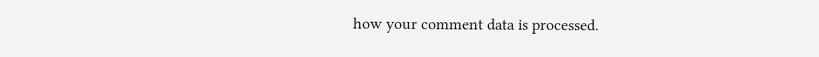how your comment data is processed.